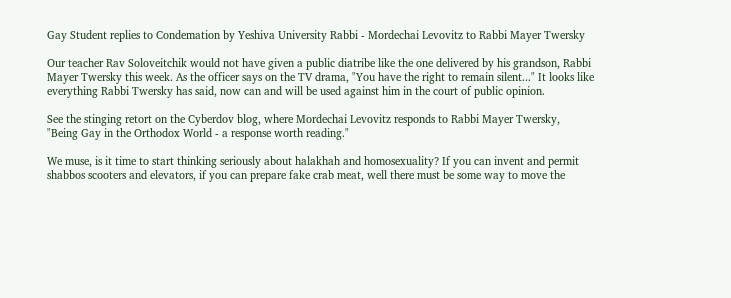Gay Student replies to Condemation by Yeshiva University Rabbi - Mordechai Levovitz to Rabbi Mayer Twersky

Our teacher Rav Soloveitchik would not have given a public diatribe like the one delivered by his grandson, Rabbi Mayer Twersky this week. As the officer says on the TV drama, "You have the right to remain silent..." It looks like everything Rabbi Twersky has said, now can and will be used against him in the court of public opinion.

See the stinging retort on the Cyberdov blog, where Mordechai Levovitz responds to Rabbi Mayer Twersky,  "Being Gay in the Orthodox World - a response worth reading."

We muse, is it time to start thinking seriously about halakhah and homosexuality? If you can invent and permit shabbos scooters and elevators, if you can prepare fake crab meat, well there must be some way to move the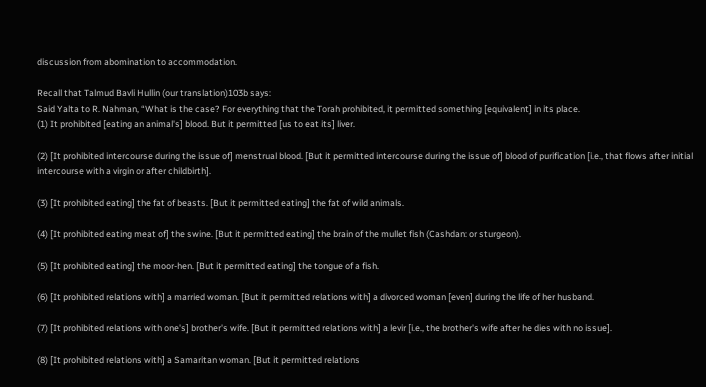discussion from abomination to accommodation.

Recall that Talmud Bavli Hullin (our translation)103b says:
Said Yalta to R. Nahman, “What is the case? For everything that the Torah prohibited, it permitted something [equivalent] in its place.
(1) It prohibited [eating an animal's] blood. But it permitted [us to eat its] liver.

(2) [It prohibited intercourse during the issue of] menstrual blood. [But it permitted intercourse during the issue of] blood of purification [i.e., that flows after initial intercourse with a virgin or after childbirth].

(3) [It prohibited eating] the fat of beasts. [But it permitted eating] the fat of wild animals.

(4) [It prohibited eating meat of] the swine. [But it permitted eating] the brain of the mullet fish (Cashdan: or sturgeon).

(5) [It prohibited eating] the moor-hen. [But it permitted eating] the tongue of a fish.

(6) [It prohibited relations with] a married woman. [But it permitted relations with] a divorced woman [even] during the life of her husband.

(7) [It prohibited relations with one's] brother's wife. [But it permitted relations with] a levir [i.e., the brother's wife after he dies with no issue].

(8) [It prohibited relations with] a Samaritan woman. [But it permitted relations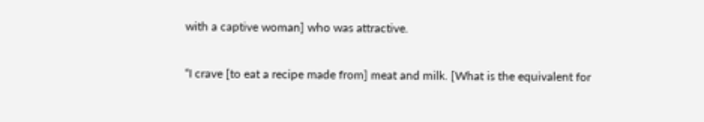with a captive woman] who was attractive.

“I crave [to eat a recipe made from] meat and milk. [What is the equivalent for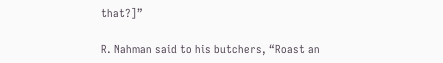that?]”

R. Nahman said to his butchers, “Roast an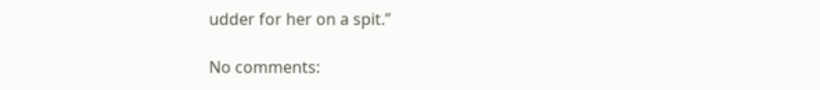udder for her on a spit.”

No comments: